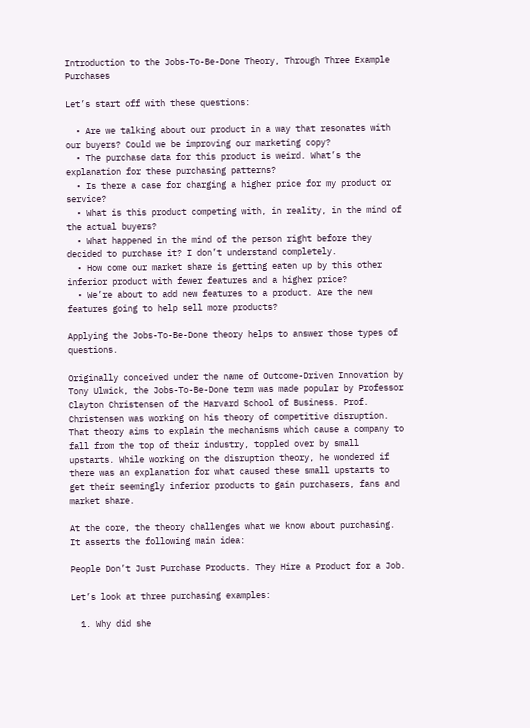Introduction to the Jobs-To-Be-Done Theory, Through Three Example Purchases

Let’s start off with these questions:

  • Are we talking about our product in a way that resonates with our buyers? Could we be improving our marketing copy?
  • The purchase data for this product is weird. What’s the explanation for these purchasing patterns?
  • Is there a case for charging a higher price for my product or service?
  • What is this product competing with, in reality, in the mind of the actual buyers?
  • What happened in the mind of the person right before they decided to purchase it? I don’t understand completely.
  • How come our market share is getting eaten up by this other inferior product with fewer features and a higher price?
  • We’re about to add new features to a product. Are the new features going to help sell more products?

Applying the Jobs-To-Be-Done theory helps to answer those types of questions.

Originally conceived under the name of Outcome-Driven Innovation by Tony Ulwick, the Jobs-To-Be-Done term was made popular by Professor Clayton Christensen of the Harvard School of Business. Prof. Christensen was working on his theory of competitive disruption. That theory aims to explain the mechanisms which cause a company to fall from the top of their industry, toppled over by small upstarts. While working on the disruption theory, he wondered if there was an explanation for what caused these small upstarts to get their seemingly inferior products to gain purchasers, fans and market share.

At the core, the theory challenges what we know about purchasing. It asserts the following main idea:

People Don’t Just Purchase Products. They Hire a Product for a Job.

Let’s look at three purchasing examples:

  1. Why did she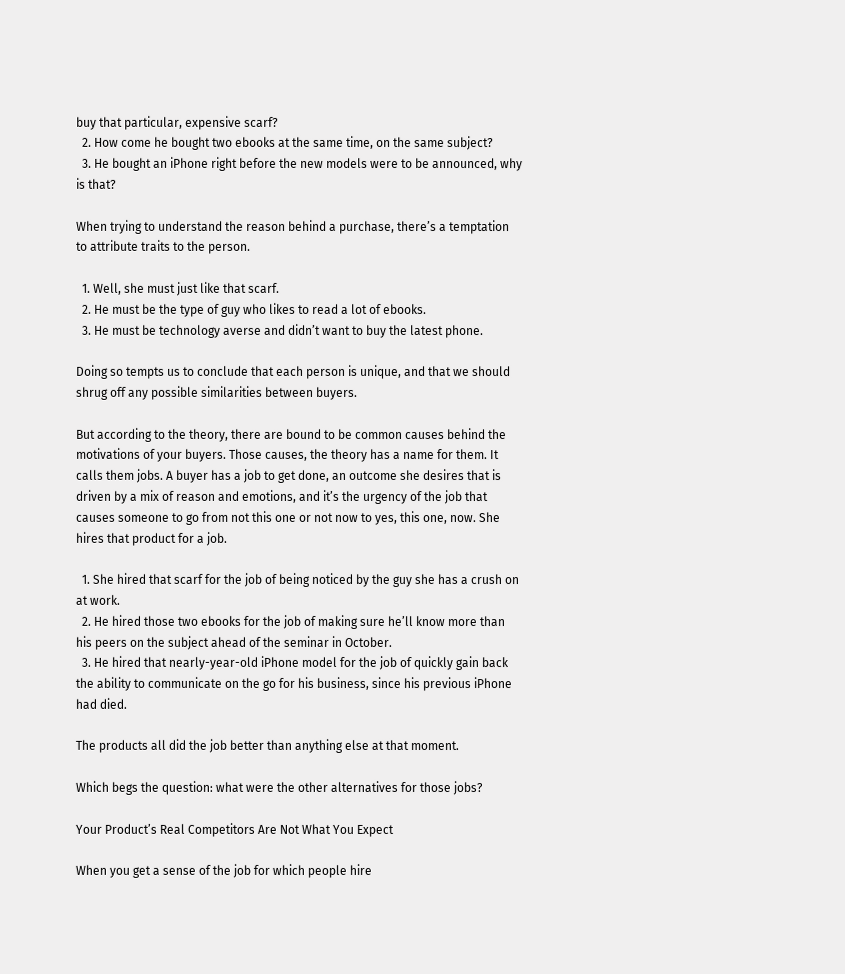buy that particular, expensive scarf?
  2. How come he bought two ebooks at the same time, on the same subject?
  3. He bought an iPhone right before the new models were to be announced, why is that?

When trying to understand the reason behind a purchase, there’s a temptation to attribute traits to the person.

  1. Well, she must just like that scarf.
  2. He must be the type of guy who likes to read a lot of ebooks.
  3. He must be technology averse and didn’t want to buy the latest phone.

Doing so tempts us to conclude that each person is unique, and that we should shrug off any possible similarities between buyers.

But according to the theory, there are bound to be common causes behind the motivations of your buyers. Those causes, the theory has a name for them. It calls them jobs. A buyer has a job to get done, an outcome she desires that is driven by a mix of reason and emotions, and it’s the urgency of the job that causes someone to go from not this one or not now to yes, this one, now. She hires that product for a job.

  1. She hired that scarf for the job of being noticed by the guy she has a crush on at work.
  2. He hired those two ebooks for the job of making sure he’ll know more than his peers on the subject ahead of the seminar in October.
  3. He hired that nearly-year-old iPhone model for the job of quickly gain back the ability to communicate on the go for his business, since his previous iPhone had died.

The products all did the job better than anything else at that moment.

Which begs the question: what were the other alternatives for those jobs?

Your Product’s Real Competitors Are Not What You Expect

When you get a sense of the job for which people hire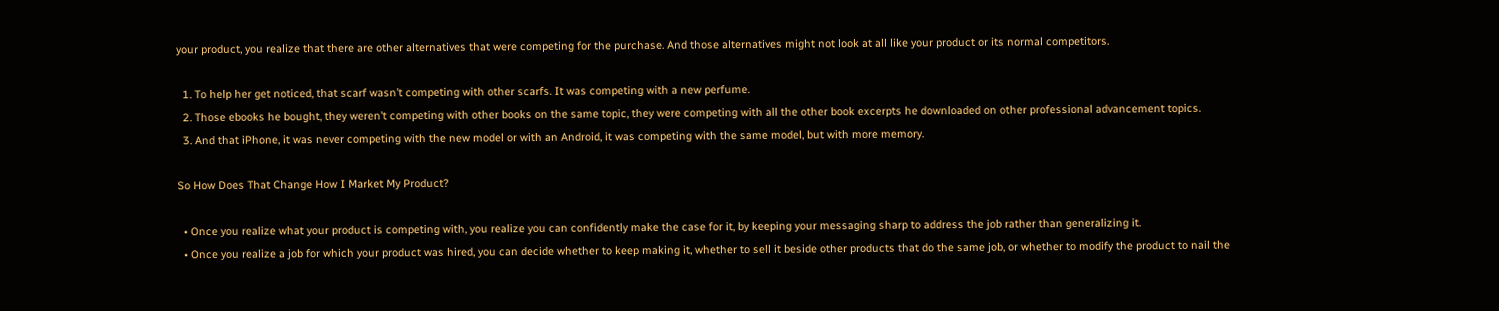your product, you realize that there are other alternatives that were competing for the purchase. And those alternatives might not look at all like your product or its normal competitors.

  1. To help her get noticed, that scarf wasn’t competing with other scarfs. It was competing with a new perfume.
  2. Those ebooks he bought, they weren’t competing with other books on the same topic, they were competing with all the other book excerpts he downloaded on other professional advancement topics.
  3. And that iPhone, it was never competing with the new model or with an Android, it was competing with the same model, but with more memory.

So How Does That Change How I Market My Product?

  • Once you realize what your product is competing with, you realize you can confidently make the case for it, by keeping your messaging sharp to address the job rather than generalizing it.
  • Once you realize a job for which your product was hired, you can decide whether to keep making it, whether to sell it beside other products that do the same job, or whether to modify the product to nail the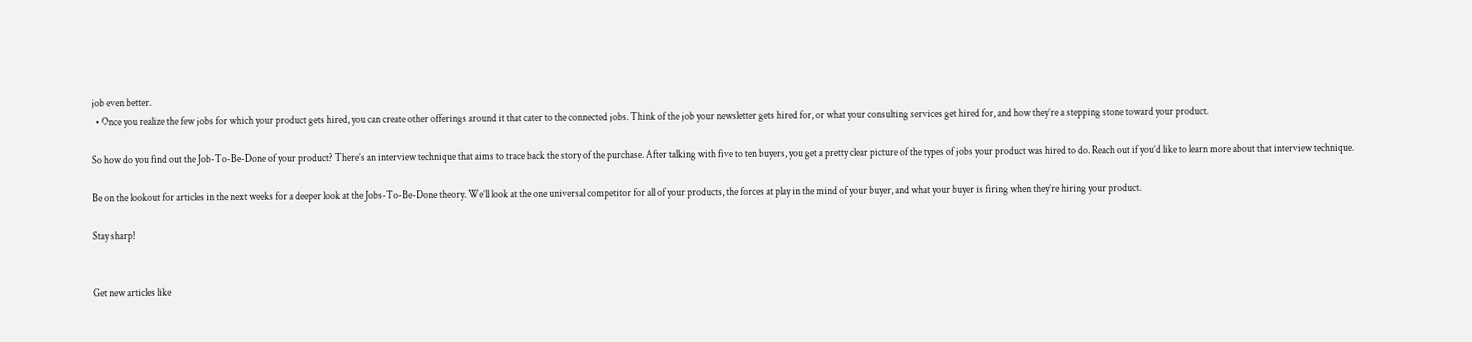job even better.
  • Once you realize the few jobs for which your product gets hired, you can create other offerings around it that cater to the connected jobs. Think of the job your newsletter gets hired for, or what your consulting services get hired for, and how they’re a stepping stone toward your product.

So how do you find out the Job-To-Be-Done of your product? There’s an interview technique that aims to trace back the story of the purchase. After talking with five to ten buyers, you get a pretty clear picture of the types of jobs your product was hired to do. Reach out if you’d like to learn more about that interview technique.

Be on the lookout for articles in the next weeks for a deeper look at the Jobs-To-Be-Done theory. We’ll look at the one universal competitor for all of your products, the forces at play in the mind of your buyer, and what your buyer is firing when they’re hiring your product.

Stay sharp!


Get new articles like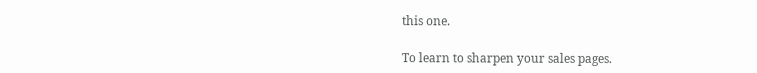this one.

To learn to sharpen your sales pages.